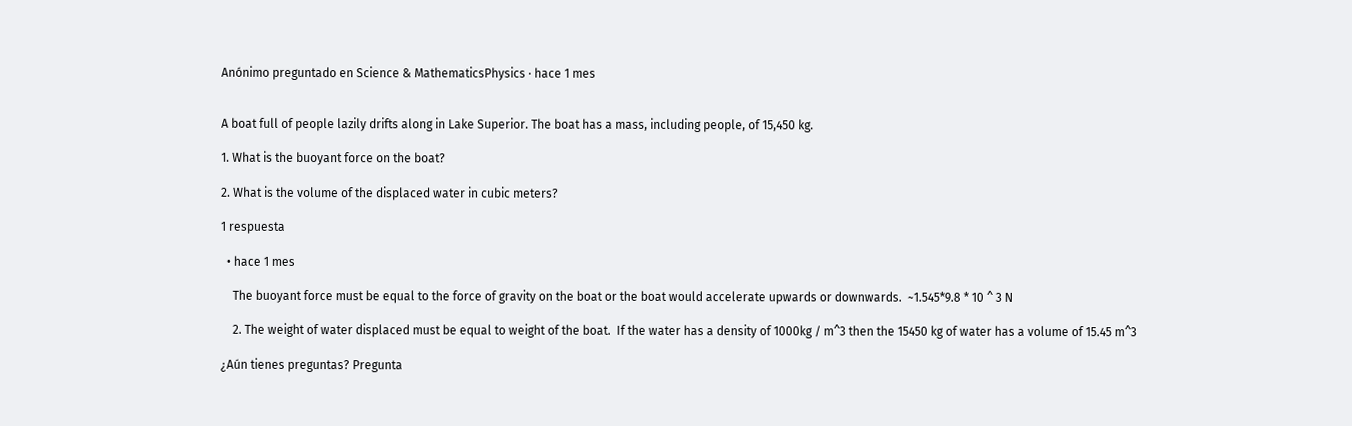Anónimo preguntado en Science & MathematicsPhysics · hace 1 mes


A boat full of people lazily drifts along in Lake Superior. The boat has a mass, including people, of 15,450 kg.

1. What is the buoyant force on the boat?

2. What is the volume of the displaced water in cubic meters?

1 respuesta

  • hace 1 mes

    The buoyant force must be equal to the force of gravity on the boat or the boat would accelerate upwards or downwards.  ~1.545*9.8 * 10 ^ 3 N

    2. The weight of water displaced must be equal to weight of the boat.  If the water has a density of 1000kg / m^3 then the 15450 kg of water has a volume of 15.45 m^3

¿Aún tienes preguntas? Pregunta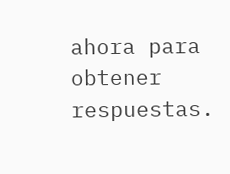ahora para obtener respuestas.